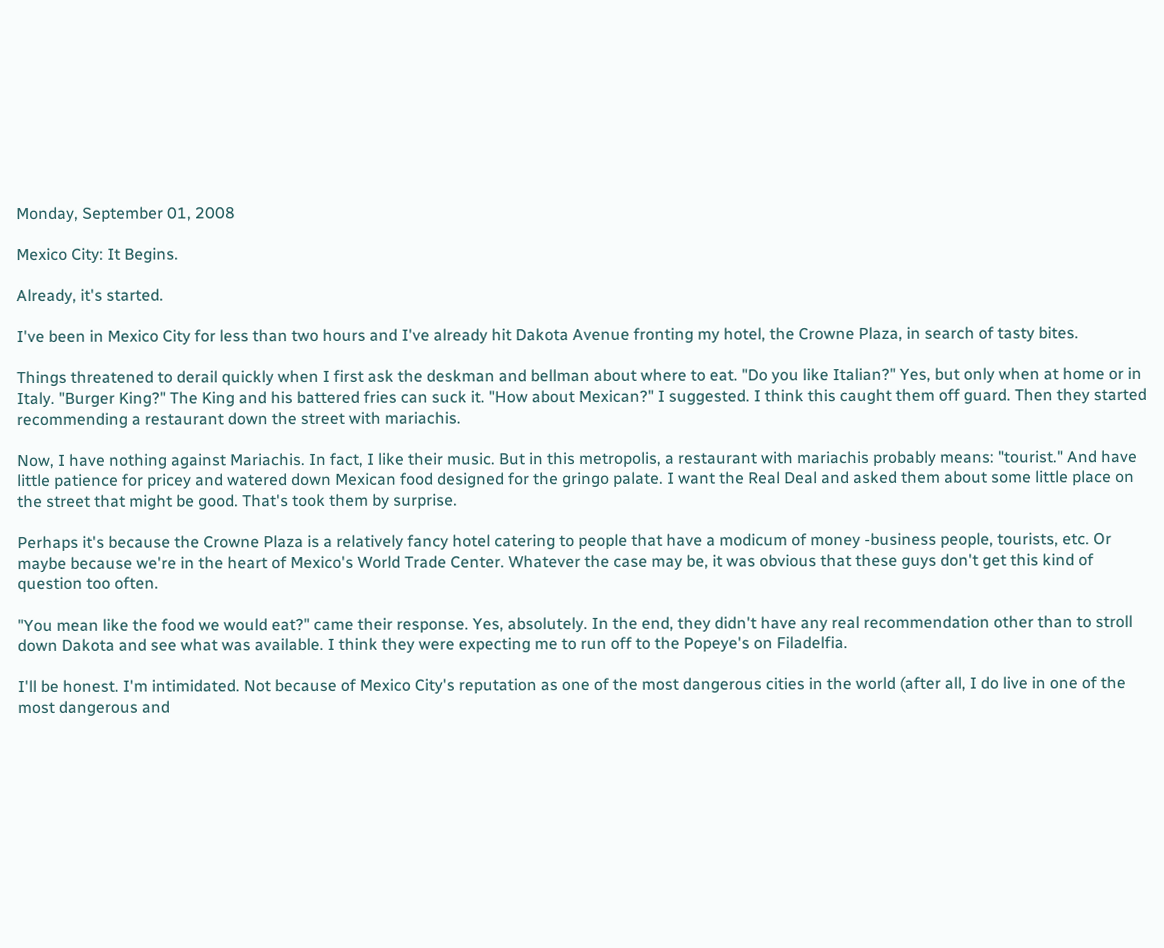Monday, September 01, 2008

Mexico City: It Begins.

Already, it's started.

I've been in Mexico City for less than two hours and I've already hit Dakota Avenue fronting my hotel, the Crowne Plaza, in search of tasty bites.

Things threatened to derail quickly when I first ask the deskman and bellman about where to eat. "Do you like Italian?" Yes, but only when at home or in Italy. "Burger King?" The King and his battered fries can suck it. "How about Mexican?" I suggested. I think this caught them off guard. Then they started recommending a restaurant down the street with mariachis.

Now, I have nothing against Mariachis. In fact, I like their music. But in this metropolis, a restaurant with mariachis probably means: "tourist." And have little patience for pricey and watered down Mexican food designed for the gringo palate. I want the Real Deal and asked them about some little place on the street that might be good. That's took them by surprise.

Perhaps it's because the Crowne Plaza is a relatively fancy hotel catering to people that have a modicum of money -business people, tourists, etc. Or maybe because we're in the heart of Mexico's World Trade Center. Whatever the case may be, it was obvious that these guys don't get this kind of question too often.

"You mean like the food we would eat?" came their response. Yes, absolutely. In the end, they didn't have any real recommendation other than to stroll down Dakota and see what was available. I think they were expecting me to run off to the Popeye's on Filadelfia.

I'll be honest. I'm intimidated. Not because of Mexico City's reputation as one of the most dangerous cities in the world (after all, I do live in one of the most dangerous and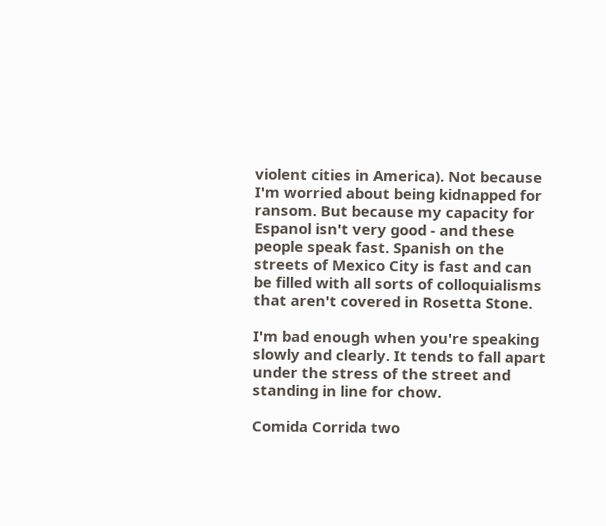violent cities in America). Not because I'm worried about being kidnapped for ransom. But because my capacity for Espanol isn't very good - and these people speak fast. Spanish on the streets of Mexico City is fast and can be filled with all sorts of colloquialisms that aren't covered in Rosetta Stone.

I'm bad enough when you're speaking slowly and clearly. It tends to fall apart under the stress of the street and standing in line for chow.

Comida Corrida two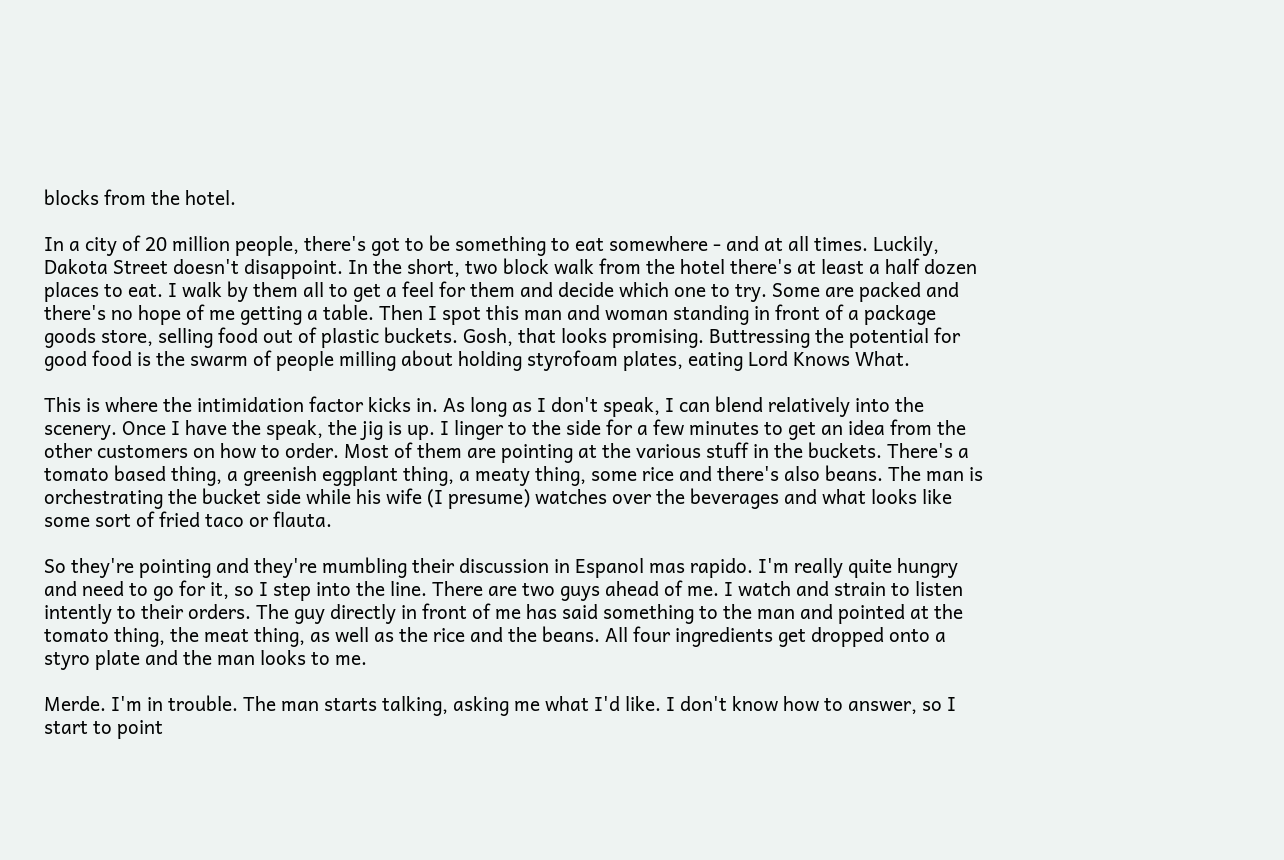blocks from the hotel.

In a city of 20 million people, there's got to be something to eat somewhere - and at all times. Luckily, Dakota Street doesn't disappoint. In the short, two block walk from the hotel there's at least a half dozen places to eat. I walk by them all to get a feel for them and decide which one to try. Some are packed and there's no hope of me getting a table. Then I spot this man and woman standing in front of a package goods store, selling food out of plastic buckets. Gosh, that looks promising. Buttressing the potential for good food is the swarm of people milling about holding styrofoam plates, eating Lord Knows What.

This is where the intimidation factor kicks in. As long as I don't speak, I can blend relatively into the scenery. Once I have the speak, the jig is up. I linger to the side for a few minutes to get an idea from the other customers on how to order. Most of them are pointing at the various stuff in the buckets. There's a tomato based thing, a greenish eggplant thing, a meaty thing, some rice and there's also beans. The man is orchestrating the bucket side while his wife (I presume) watches over the beverages and what looks like some sort of fried taco or flauta.

So they're pointing and they're mumbling their discussion in Espanol mas rapido. I'm really quite hungry and need to go for it, so I step into the line. There are two guys ahead of me. I watch and strain to listen intently to their orders. The guy directly in front of me has said something to the man and pointed at the tomato thing, the meat thing, as well as the rice and the beans. All four ingredients get dropped onto a styro plate and the man looks to me.

Merde. I'm in trouble. The man starts talking, asking me what I'd like. I don't know how to answer, so I start to point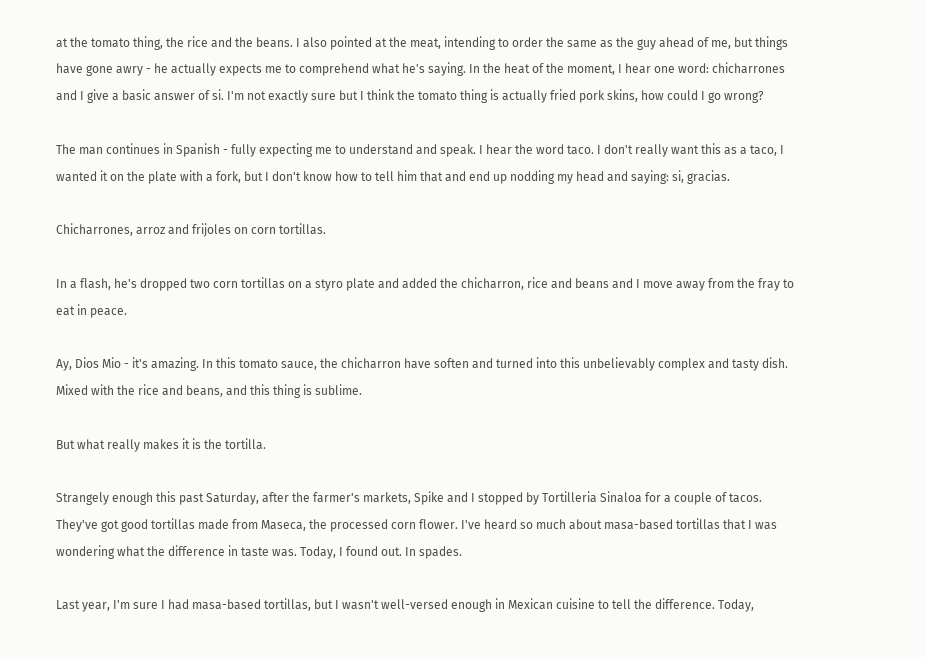at the tomato thing, the rice and the beans. I also pointed at the meat, intending to order the same as the guy ahead of me, but things have gone awry - he actually expects me to comprehend what he's saying. In the heat of the moment, I hear one word: chicharrones and I give a basic answer of si. I'm not exactly sure but I think the tomato thing is actually fried pork skins, how could I go wrong?

The man continues in Spanish - fully expecting me to understand and speak. I hear the word taco. I don't really want this as a taco, I wanted it on the plate with a fork, but I don't know how to tell him that and end up nodding my head and saying: si, gracias.

Chicharrones, arroz and frijoles on corn tortillas.

In a flash, he's dropped two corn tortillas on a styro plate and added the chicharron, rice and beans and I move away from the fray to eat in peace.

Ay, Dios Mio - it's amazing. In this tomato sauce, the chicharron have soften and turned into this unbelievably complex and tasty dish. Mixed with the rice and beans, and this thing is sublime.

But what really makes it is the tortilla.

Strangely enough this past Saturday, after the farmer's markets, Spike and I stopped by Tortilleria Sinaloa for a couple of tacos. They've got good tortillas made from Maseca, the processed corn flower. I've heard so much about masa-based tortillas that I was wondering what the difference in taste was. Today, I found out. In spades.

Last year, I'm sure I had masa-based tortillas, but I wasn't well-versed enough in Mexican cuisine to tell the difference. Today,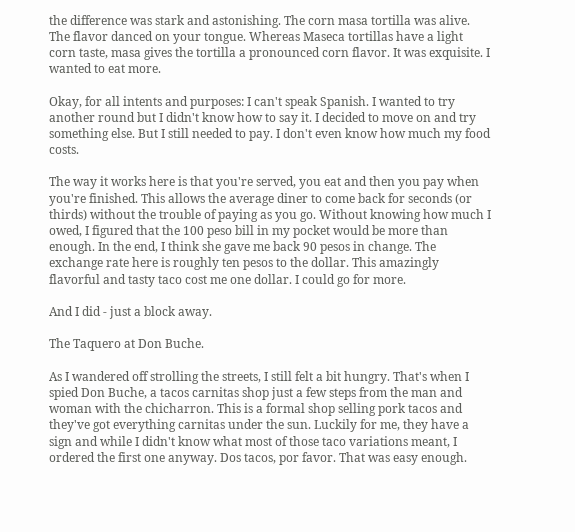the difference was stark and astonishing. The corn masa tortilla was alive. The flavor danced on your tongue. Whereas Maseca tortillas have a light corn taste, masa gives the tortilla a pronounced corn flavor. It was exquisite. I wanted to eat more.

Okay, for all intents and purposes: I can't speak Spanish. I wanted to try another round but I didn't know how to say it. I decided to move on and try something else. But I still needed to pay. I don't even know how much my food costs.

The way it works here is that you're served, you eat and then you pay when you're finished. This allows the average diner to come back for seconds (or thirds) without the trouble of paying as you go. Without knowing how much I owed, I figured that the 100 peso bill in my pocket would be more than enough. In the end, I think she gave me back 90 pesos in change. The exchange rate here is roughly ten pesos to the dollar. This amazingly flavorful and tasty taco cost me one dollar. I could go for more.

And I did - just a block away.

The Taquero at Don Buche.

As I wandered off strolling the streets, I still felt a bit hungry. That's when I spied Don Buche, a tacos carnitas shop just a few steps from the man and woman with the chicharron. This is a formal shop selling pork tacos and they've got everything carnitas under the sun. Luckily for me, they have a sign and while I didn't know what most of those taco variations meant, I ordered the first one anyway. Dos tacos, por favor. That was easy enough.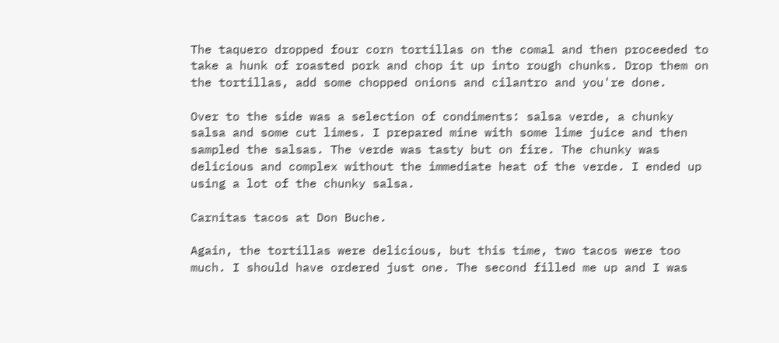The taquero dropped four corn tortillas on the comal and then proceeded to take a hunk of roasted pork and chop it up into rough chunks. Drop them on the tortillas, add some chopped onions and cilantro and you're done.

Over to the side was a selection of condiments: salsa verde, a chunky salsa and some cut limes. I prepared mine with some lime juice and then sampled the salsas. The verde was tasty but on fire. The chunky was delicious and complex without the immediate heat of the verde. I ended up using a lot of the chunky salsa.

Carnitas tacos at Don Buche.

Again, the tortillas were delicious, but this time, two tacos were too much. I should have ordered just one. The second filled me up and I was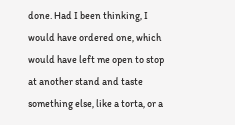done. Had I been thinking, I would have ordered one, which would have left me open to stop at another stand and taste something else, like a torta, or a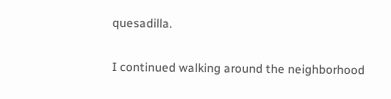quesadilla.

I continued walking around the neighborhood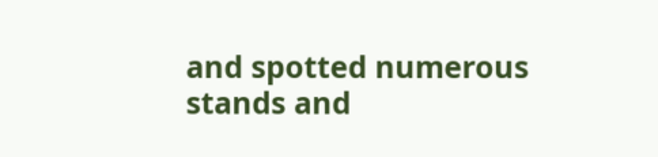and spotted numerous stands and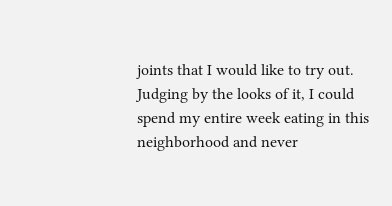joints that I would like to try out. Judging by the looks of it, I could spend my entire week eating in this neighborhood and never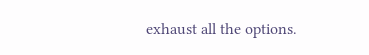exhaust all the options.